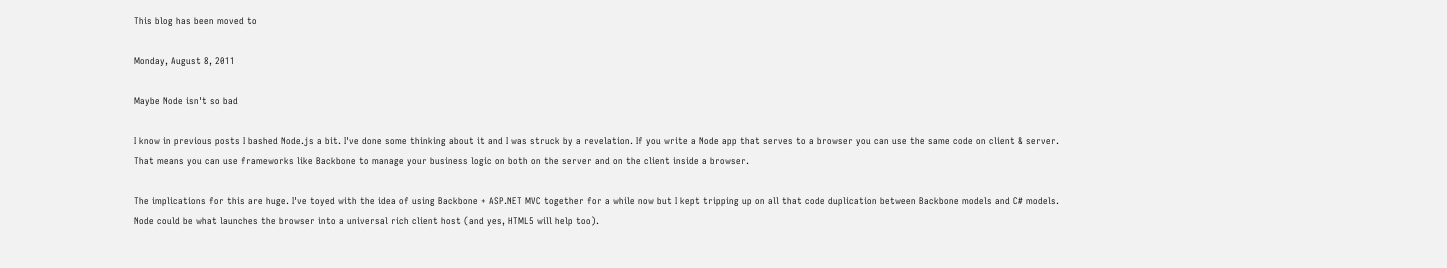This blog has been moved to

Monday, August 8, 2011

Maybe Node isn't so bad

I know in previous posts I bashed Node.js a bit. I've done some thinking about it and I was struck by a revelation. If you write a Node app that serves to a browser you can use the same code on client & server. That means you can use frameworks like Backbone to manage your business logic on both on the server and on the client inside a browser.

The implications for this are huge. I've toyed with the idea of using Backbone + ASP.NET MVC together for a while now but I kept tripping up on all that code duplication between Backbone models and C# models. Node could be what launches the browser into a universal rich client host (and yes, HTML5 will help too).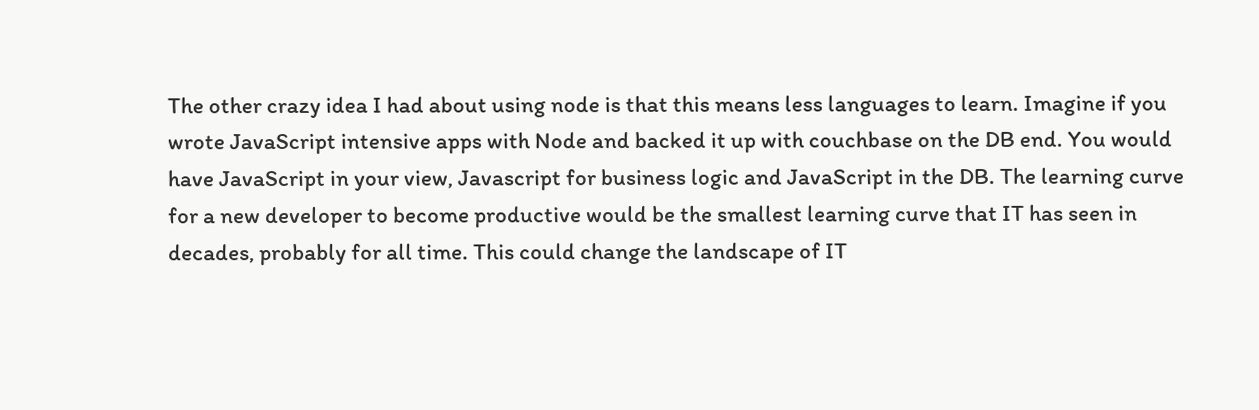The other crazy idea I had about using node is that this means less languages to learn. Imagine if you wrote JavaScript intensive apps with Node and backed it up with couchbase on the DB end. You would have JavaScript in your view, Javascript for business logic and JavaScript in the DB. The learning curve for a new developer to become productive would be the smallest learning curve that IT has seen in decades, probably for all time. This could change the landscape of IT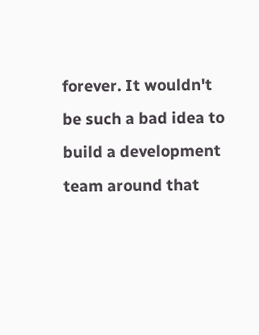forever. It wouldn't be such a bad idea to build a development team around that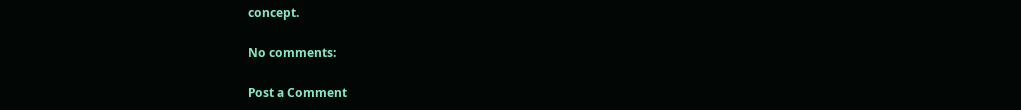concept.

No comments:

Post a Comment